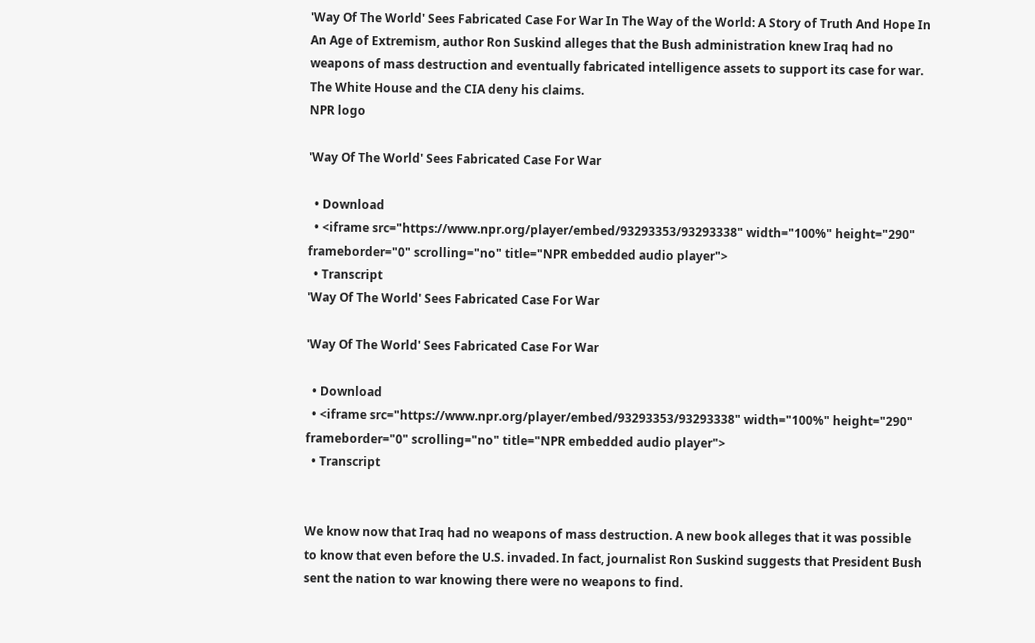'Way Of The World' Sees Fabricated Case For War In The Way of the World: A Story of Truth And Hope In An Age of Extremism, author Ron Suskind alleges that the Bush administration knew Iraq had no weapons of mass destruction and eventually fabricated intelligence assets to support its case for war. The White House and the CIA deny his claims.
NPR logo

'Way Of The World' Sees Fabricated Case For War

  • Download
  • <iframe src="https://www.npr.org/player/embed/93293353/93293338" width="100%" height="290" frameborder="0" scrolling="no" title="NPR embedded audio player">
  • Transcript
'Way Of The World' Sees Fabricated Case For War

'Way Of The World' Sees Fabricated Case For War

  • Download
  • <iframe src="https://www.npr.org/player/embed/93293353/93293338" width="100%" height="290" frameborder="0" scrolling="no" title="NPR embedded audio player">
  • Transcript


We know now that Iraq had no weapons of mass destruction. A new book alleges that it was possible to know that even before the U.S. invaded. In fact, journalist Ron Suskind suggests that President Bush sent the nation to war knowing there were no weapons to find.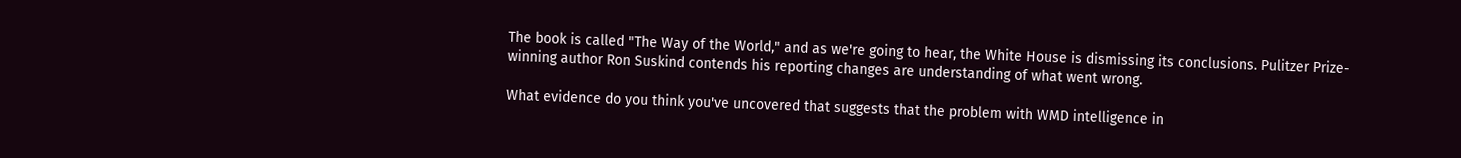The book is called "The Way of the World," and as we're going to hear, the White House is dismissing its conclusions. Pulitzer Prize-winning author Ron Suskind contends his reporting changes are understanding of what went wrong.

What evidence do you think you've uncovered that suggests that the problem with WMD intelligence in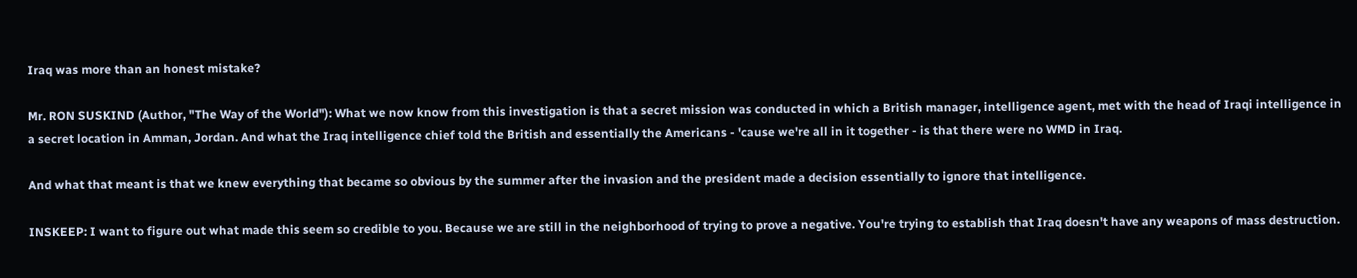Iraq was more than an honest mistake?

Mr. RON SUSKIND (Author, "The Way of the World"): What we now know from this investigation is that a secret mission was conducted in which a British manager, intelligence agent, met with the head of Iraqi intelligence in a secret location in Amman, Jordan. And what the Iraq intelligence chief told the British and essentially the Americans - 'cause we're all in it together - is that there were no WMD in Iraq.

And what that meant is that we knew everything that became so obvious by the summer after the invasion and the president made a decision essentially to ignore that intelligence.

INSKEEP: I want to figure out what made this seem so credible to you. Because we are still in the neighborhood of trying to prove a negative. You're trying to establish that Iraq doesn't have any weapons of mass destruction.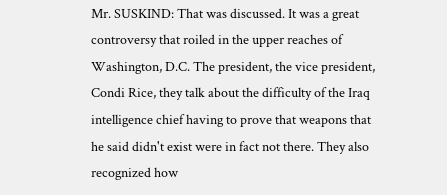Mr. SUSKIND: That was discussed. It was a great controversy that roiled in the upper reaches of Washington, D.C. The president, the vice president, Condi Rice, they talk about the difficulty of the Iraq intelligence chief having to prove that weapons that he said didn't exist were in fact not there. They also recognized how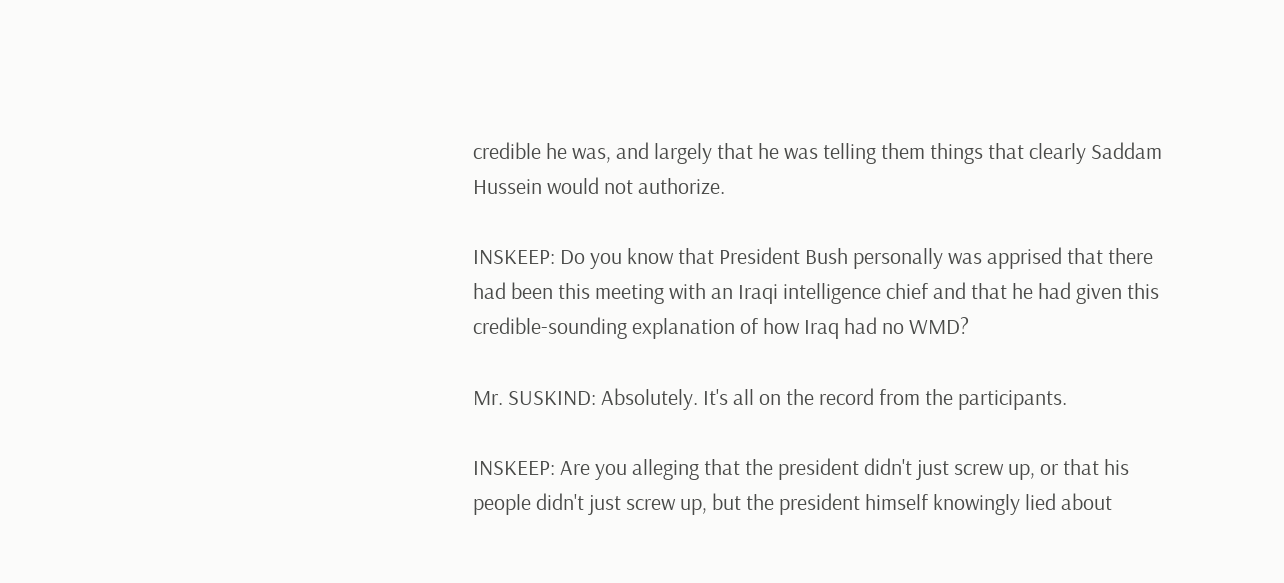credible he was, and largely that he was telling them things that clearly Saddam Hussein would not authorize.

INSKEEP: Do you know that President Bush personally was apprised that there had been this meeting with an Iraqi intelligence chief and that he had given this credible-sounding explanation of how Iraq had no WMD?

Mr. SUSKIND: Absolutely. It's all on the record from the participants.

INSKEEP: Are you alleging that the president didn't just screw up, or that his people didn't just screw up, but the president himself knowingly lied about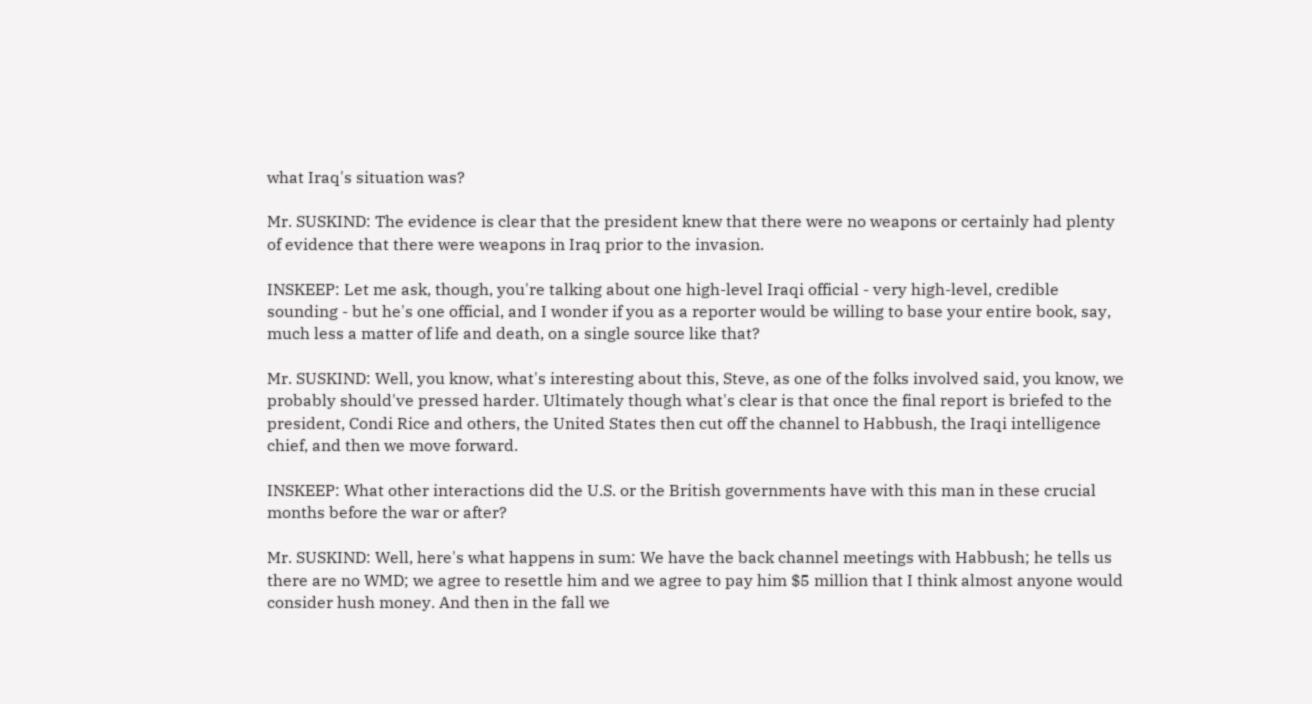what Iraq's situation was?

Mr. SUSKIND: The evidence is clear that the president knew that there were no weapons or certainly had plenty of evidence that there were weapons in Iraq prior to the invasion.

INSKEEP: Let me ask, though, you're talking about one high-level Iraqi official - very high-level, credible sounding - but he's one official, and I wonder if you as a reporter would be willing to base your entire book, say, much less a matter of life and death, on a single source like that?

Mr. SUSKIND: Well, you know, what's interesting about this, Steve, as one of the folks involved said, you know, we probably should've pressed harder. Ultimately though what's clear is that once the final report is briefed to the president, Condi Rice and others, the United States then cut off the channel to Habbush, the Iraqi intelligence chief, and then we move forward.

INSKEEP: What other interactions did the U.S. or the British governments have with this man in these crucial months before the war or after?

Mr. SUSKIND: Well, here's what happens in sum: We have the back channel meetings with Habbush; he tells us there are no WMD; we agree to resettle him and we agree to pay him $5 million that I think almost anyone would consider hush money. And then in the fall we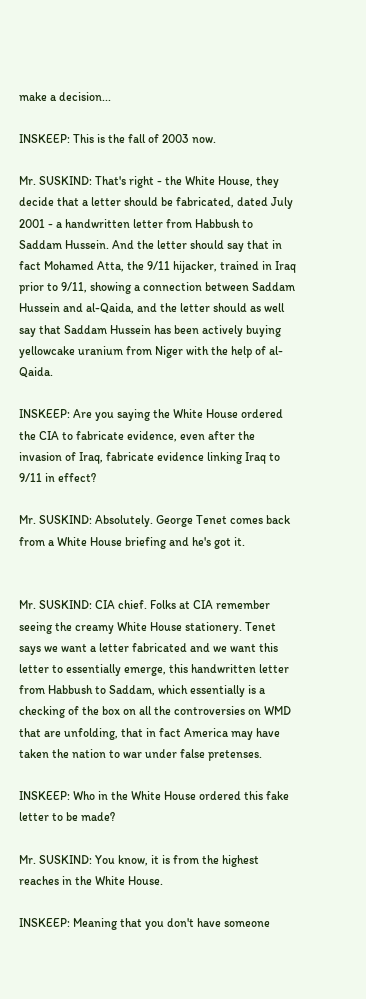make a decision...

INSKEEP: This is the fall of 2003 now.

Mr. SUSKIND: That's right - the White House, they decide that a letter should be fabricated, dated July 2001 - a handwritten letter from Habbush to Saddam Hussein. And the letter should say that in fact Mohamed Atta, the 9/11 hijacker, trained in Iraq prior to 9/11, showing a connection between Saddam Hussein and al-Qaida, and the letter should as well say that Saddam Hussein has been actively buying yellowcake uranium from Niger with the help of al-Qaida.

INSKEEP: Are you saying the White House ordered the CIA to fabricate evidence, even after the invasion of Iraq, fabricate evidence linking Iraq to 9/11 in effect?

Mr. SUSKIND: Absolutely. George Tenet comes back from a White House briefing and he's got it.


Mr. SUSKIND: CIA chief. Folks at CIA remember seeing the creamy White House stationery. Tenet says we want a letter fabricated and we want this letter to essentially emerge, this handwritten letter from Habbush to Saddam, which essentially is a checking of the box on all the controversies on WMD that are unfolding, that in fact America may have taken the nation to war under false pretenses.

INSKEEP: Who in the White House ordered this fake letter to be made?

Mr. SUSKIND: You know, it is from the highest reaches in the White House.

INSKEEP: Meaning that you don't have someone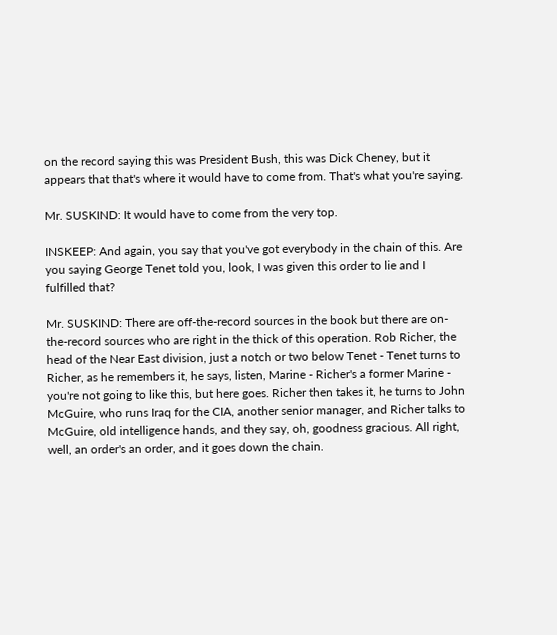on the record saying this was President Bush, this was Dick Cheney, but it appears that that's where it would have to come from. That's what you're saying.

Mr. SUSKIND: It would have to come from the very top.

INSKEEP: And again, you say that you've got everybody in the chain of this. Are you saying George Tenet told you, look, I was given this order to lie and I fulfilled that?

Mr. SUSKIND: There are off-the-record sources in the book but there are on-the-record sources who are right in the thick of this operation. Rob Richer, the head of the Near East division, just a notch or two below Tenet - Tenet turns to Richer, as he remembers it, he says, listen, Marine - Richer's a former Marine - you're not going to like this, but here goes. Richer then takes it, he turns to John McGuire, who runs Iraq for the CIA, another senior manager, and Richer talks to McGuire, old intelligence hands, and they say, oh, goodness gracious. All right, well, an order's an order, and it goes down the chain.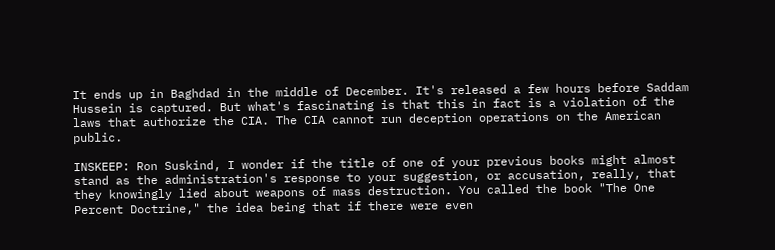It ends up in Baghdad in the middle of December. It's released a few hours before Saddam Hussein is captured. But what's fascinating is that this in fact is a violation of the laws that authorize the CIA. The CIA cannot run deception operations on the American public.

INSKEEP: Ron Suskind, I wonder if the title of one of your previous books might almost stand as the administration's response to your suggestion, or accusation, really, that they knowingly lied about weapons of mass destruction. You called the book "The One Percent Doctrine," the idea being that if there were even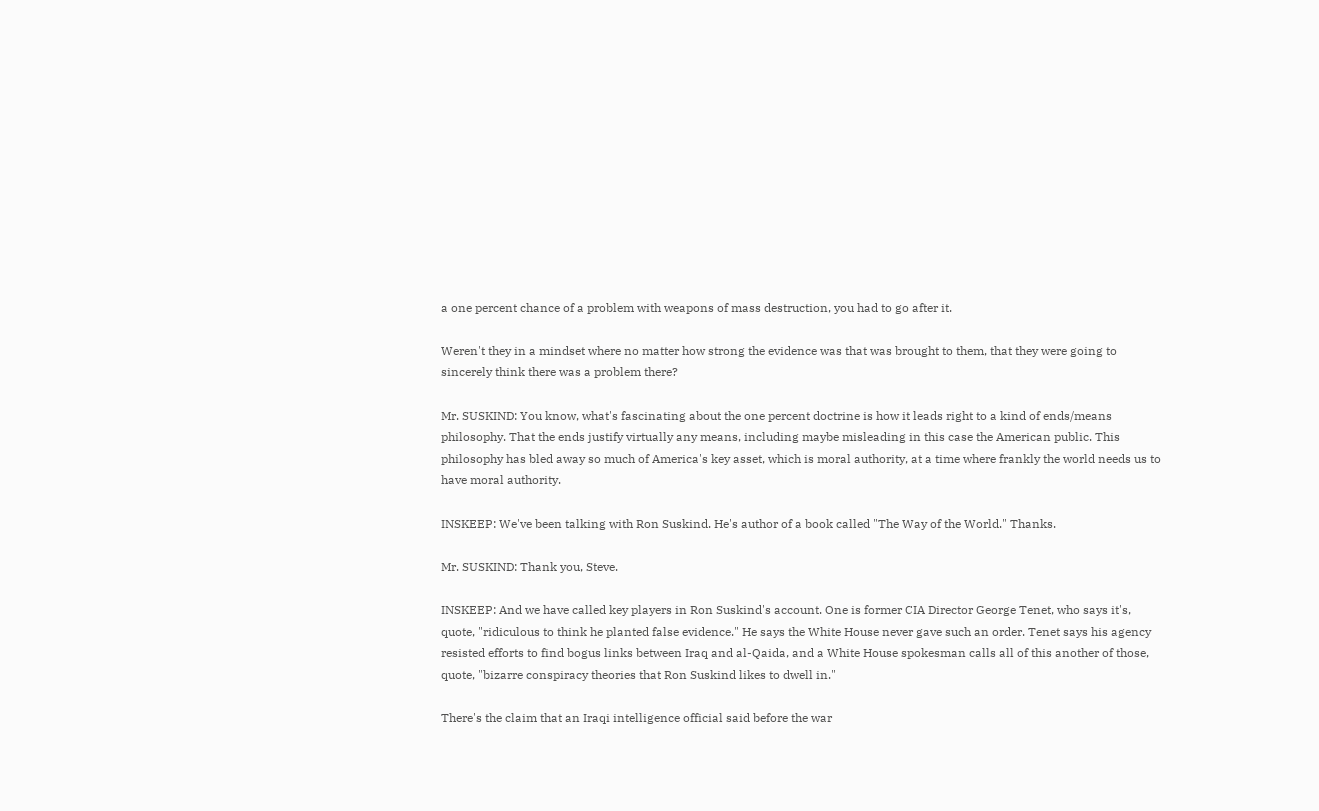a one percent chance of a problem with weapons of mass destruction, you had to go after it.

Weren't they in a mindset where no matter how strong the evidence was that was brought to them, that they were going to sincerely think there was a problem there?

Mr. SUSKIND: You know, what's fascinating about the one percent doctrine is how it leads right to a kind of ends/means philosophy. That the ends justify virtually any means, including maybe misleading in this case the American public. This philosophy has bled away so much of America's key asset, which is moral authority, at a time where frankly the world needs us to have moral authority.

INSKEEP: We've been talking with Ron Suskind. He's author of a book called "The Way of the World." Thanks.

Mr. SUSKIND: Thank you, Steve.

INSKEEP: And we have called key players in Ron Suskind's account. One is former CIA Director George Tenet, who says it's, quote, "ridiculous to think he planted false evidence." He says the White House never gave such an order. Tenet says his agency resisted efforts to find bogus links between Iraq and al-Qaida, and a White House spokesman calls all of this another of those, quote, "bizarre conspiracy theories that Ron Suskind likes to dwell in."

There's the claim that an Iraqi intelligence official said before the war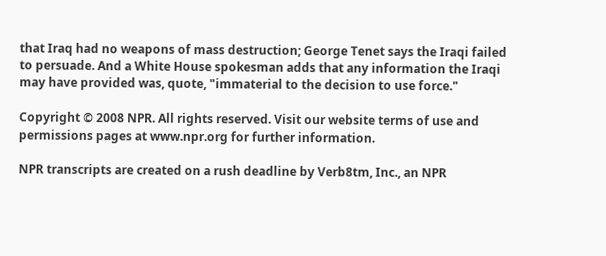that Iraq had no weapons of mass destruction; George Tenet says the Iraqi failed to persuade. And a White House spokesman adds that any information the Iraqi may have provided was, quote, "immaterial to the decision to use force."

Copyright © 2008 NPR. All rights reserved. Visit our website terms of use and permissions pages at www.npr.org for further information.

NPR transcripts are created on a rush deadline by Verb8tm, Inc., an NPR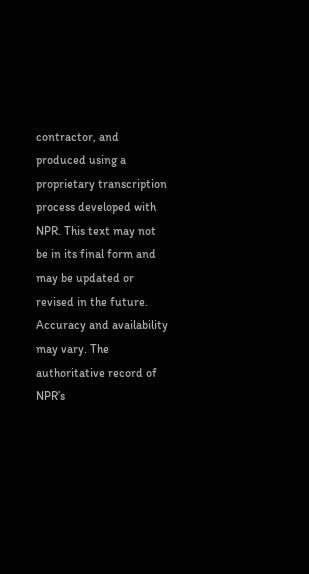contractor, and produced using a proprietary transcription process developed with NPR. This text may not be in its final form and may be updated or revised in the future. Accuracy and availability may vary. The authoritative record of NPR’s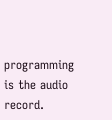programming is the audio record.